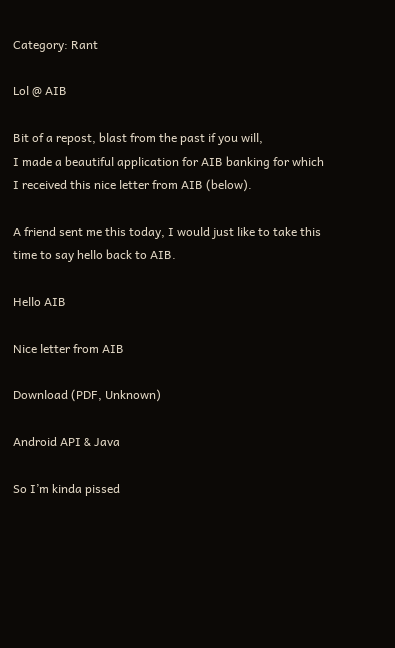Category: Rant

Lol @ AIB

Bit of a repost, blast from the past if you will,
I made a beautiful application for AIB banking for which I received this nice letter from AIB (below).

A friend sent me this today, I would just like to take this time to say hello back to AIB.

Hello AIB

Nice letter from AIB

Download (PDF, Unknown)

Android API & Java

So I’m kinda pissed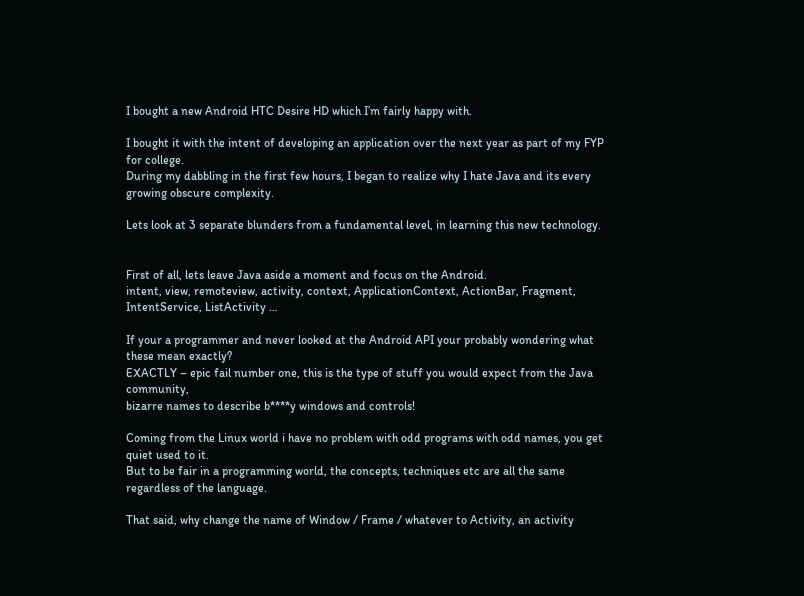I bought a new Android HTC Desire HD which I’m fairly happy with.

I bought it with the intent of developing an application over the next year as part of my FYP for college.
During my dabbling in the first few hours, I began to realize why I hate Java and its every growing obscure complexity.

Lets look at 3 separate blunders from a fundamental level, in learning this new technology.


First of all, lets leave Java aside a moment and focus on the Android.
intent, view, remoteview, activity, context, ApplicationContext, ActionBar, Fragment, IntentService, ListActivity …

If your a programmer and never looked at the Android API your probably wondering what these mean exactly?
EXACTLY – epic fail number one, this is the type of stuff you would expect from the Java community,
bizarre names to describe b****y windows and controls!

Coming from the Linux world i have no problem with odd programs with odd names, you get quiet used to it.
But to be fair in a programming world, the concepts, techniques etc are all the same regardless of the language.

That said, why change the name of Window / Frame / whatever to Activity, an activity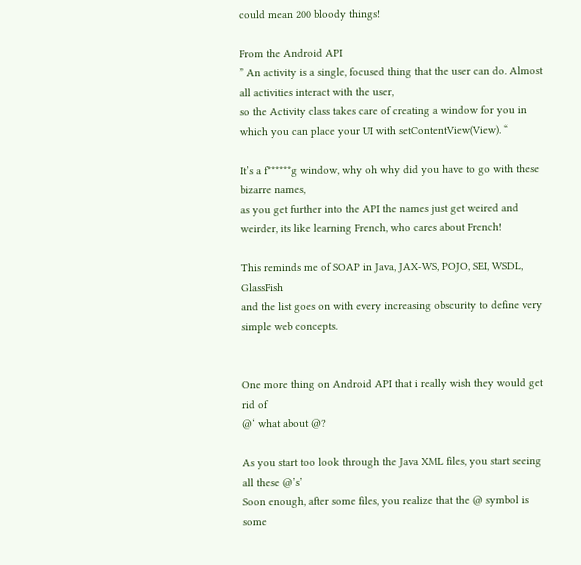could mean 200 bloody things!

From the Android API
” An activity is a single, focused thing that the user can do. Almost all activities interact with the user,
so the Activity class takes care of creating a window for you in which you can place your UI with setContentView(View). “

It’s a f******g window, why oh why did you have to go with these bizarre names,
as you get further into the API the names just get weired and weirder, its like learning French, who cares about French!

This reminds me of SOAP in Java, JAX-WS, POJO, SEI, WSDL, GlassFish
and the list goes on with every increasing obscurity to define very simple web concepts.


One more thing on Android API that i really wish they would get rid of
@‘ what about @?

As you start too look through the Java XML files, you start seeing all these @’s’
Soon enough, after some files, you realize that the @ symbol is some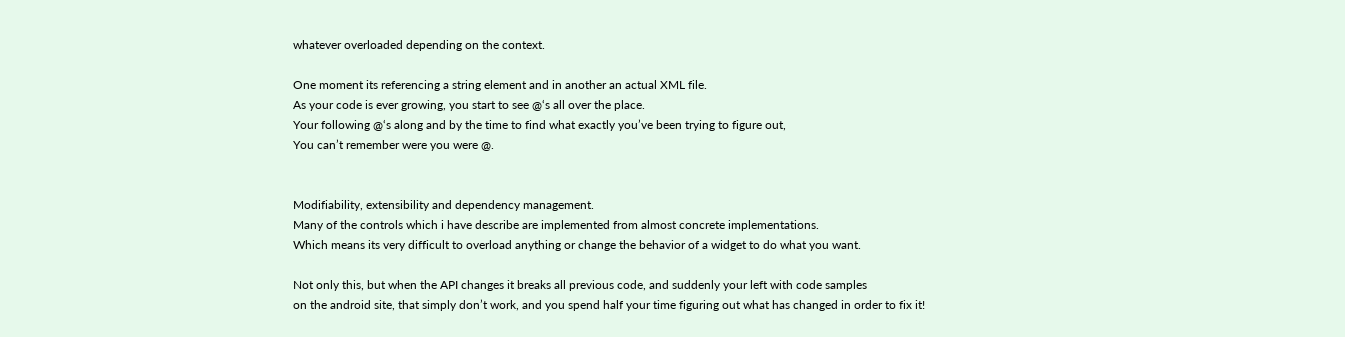whatever overloaded depending on the context.

One moment its referencing a string element and in another an actual XML file.
As your code is ever growing, you start to see @‘s all over the place.
Your following @‘s along and by the time to find what exactly you’ve been trying to figure out,
You can’t remember were you were @.


Modifiability, extensibility and dependency management.
Many of the controls which i have describe are implemented from almost concrete implementations.
Which means its very difficult to overload anything or change the behavior of a widget to do what you want.

Not only this, but when the API changes it breaks all previous code, and suddenly your left with code samples
on the android site, that simply don’t work, and you spend half your time figuring out what has changed in order to fix it!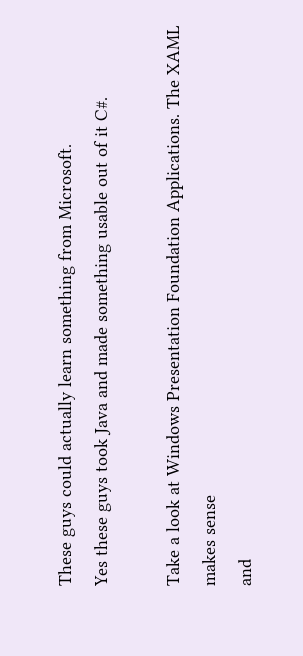These guys could actually learn something from Microsoft.
Yes these guys took Java and made something usable out of it C#.

Take a look at Windows Presentation Foundation Applications. The XAML makes sense
and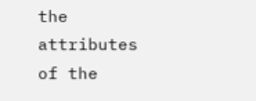the attributes of the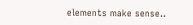elements make sense..